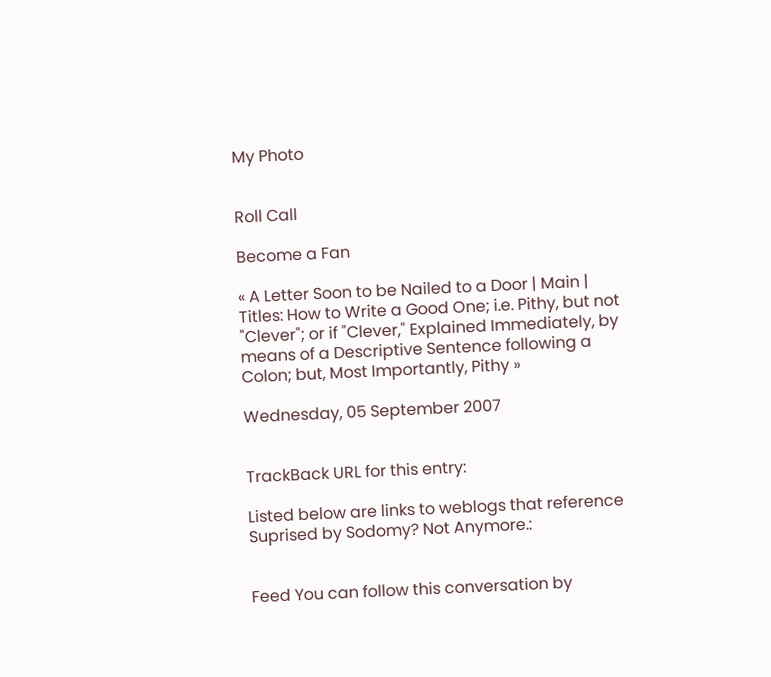My Photo


Roll Call

Become a Fan

« A Letter Soon to be Nailed to a Door | Main | Titles: How to Write a Good One; i.e. Pithy, but not "Clever"; or if "Clever," Explained Immediately, by means of a Descriptive Sentence following a Colon; but, Most Importantly, Pithy »

Wednesday, 05 September 2007


TrackBack URL for this entry:

Listed below are links to weblogs that reference Suprised by Sodomy? Not Anymore.:


Feed You can follow this conversation by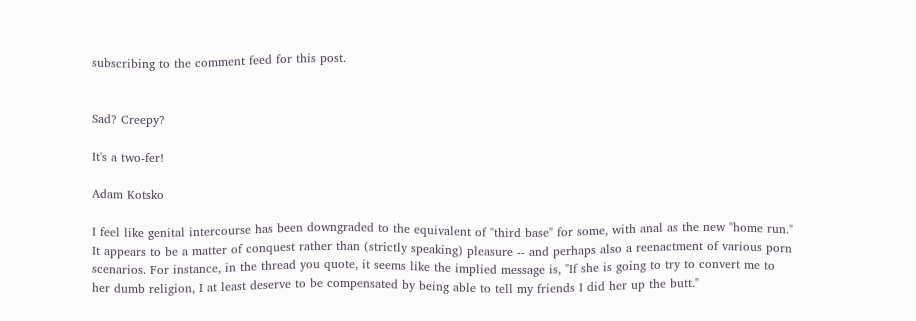subscribing to the comment feed for this post.


Sad? Creepy?

It's a two-fer!

Adam Kotsko

I feel like genital intercourse has been downgraded to the equivalent of "third base" for some, with anal as the new "home run." It appears to be a matter of conquest rather than (strictly speaking) pleasure -- and perhaps also a reenactment of various porn scenarios. For instance, in the thread you quote, it seems like the implied message is, "If she is going to try to convert me to her dumb religion, I at least deserve to be compensated by being able to tell my friends I did her up the butt."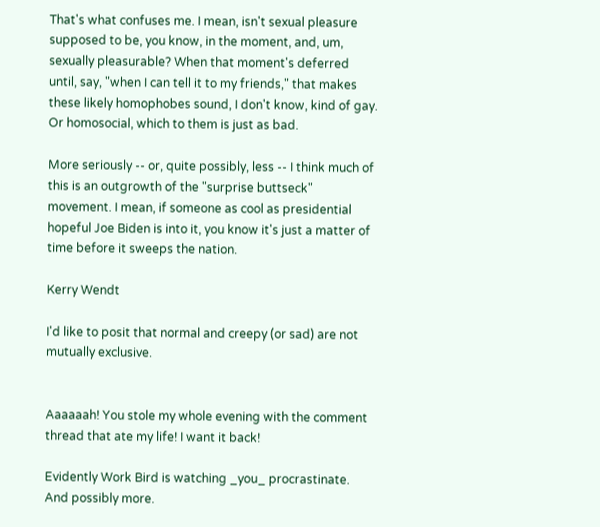That's what confuses me. I mean, isn't sexual pleasure supposed to be, you know, in the moment, and, um, sexually pleasurable? When that moment's deferred until, say, "when I can tell it to my friends," that makes these likely homophobes sound, I don't know, kind of gay. Or homosocial, which to them is just as bad.

More seriously -- or, quite possibly, less -- I think much of this is an outgrowth of the "surprise buttseck" movement. I mean, if someone as cool as presidential hopeful Joe Biden is into it, you know it's just a matter of time before it sweeps the nation.

Kerry Wendt

I'd like to posit that normal and creepy (or sad) are not mutually exclusive.


Aaaaaah! You stole my whole evening with the comment thread that ate my life! I want it back!

Evidently Work Bird is watching _you_ procrastinate. And possibly more.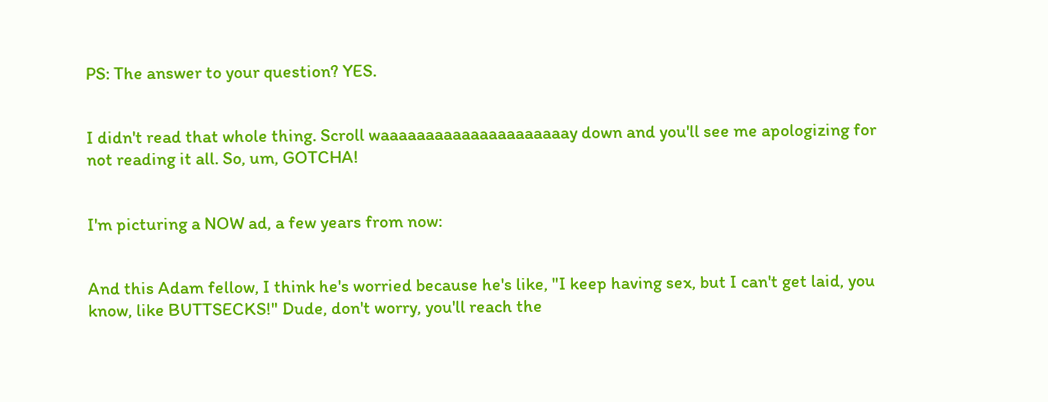PS: The answer to your question? YES.


I didn't read that whole thing. Scroll waaaaaaaaaaaaaaaaaaaaay down and you'll see me apologizing for not reading it all. So, um, GOTCHA!


I'm picturing a NOW ad, a few years from now:


And this Adam fellow, I think he's worried because he's like, "I keep having sex, but I can't get laid, you know, like BUTTSECKS!" Dude, don't worry, you'll reach the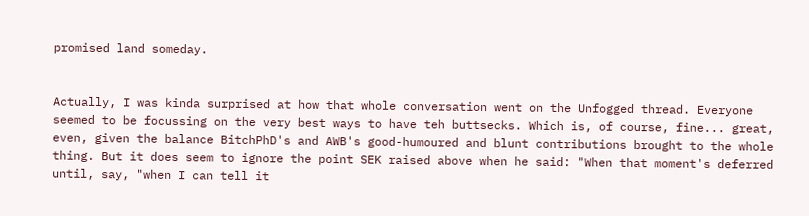promised land someday.


Actually, I was kinda surprised at how that whole conversation went on the Unfogged thread. Everyone seemed to be focussing on the very best ways to have teh buttsecks. Which is, of course, fine... great, even, given the balance BitchPhD's and AWB's good-humoured and blunt contributions brought to the whole thing. But it does seem to ignore the point SEK raised above when he said: "When that moment's deferred until, say, "when I can tell it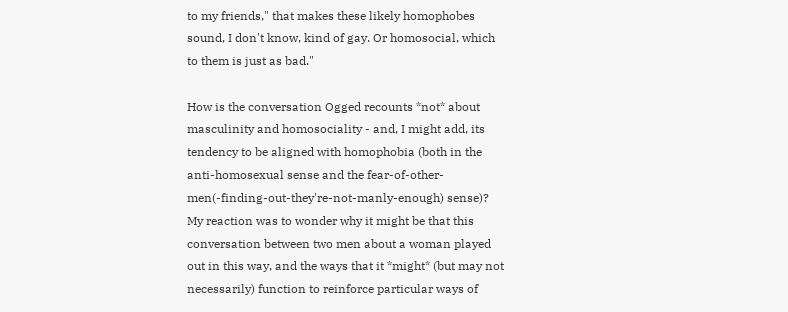to my friends," that makes these likely homophobes sound, I don't know, kind of gay. Or homosocial, which to them is just as bad."

How is the conversation Ogged recounts *not* about masculinity and homosociality - and, I might add, its tendency to be aligned with homophobia (both in the anti-homosexual sense and the fear-of-other-men(-finding-out-they're-not-manly-enough) sense)? My reaction was to wonder why it might be that this conversation between two men about a woman played out in this way, and the ways that it *might* (but may not necessarily) function to reinforce particular ways of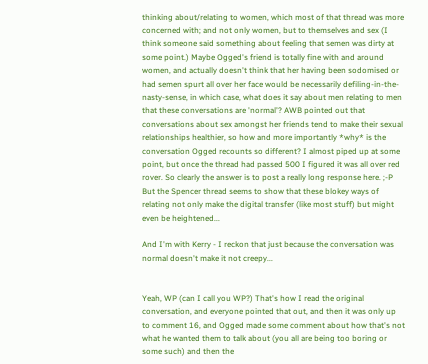thinking about/relating to women, which most of that thread was more concerned with; and not only women, but to themselves and sex (I think someone said something about feeling that semen was dirty at some point.) Maybe Ogged's friend is totally fine with and around women, and actually doesn't think that her having been sodomised or had semen spurt all over her face would be necessarily defiling-in-the-nasty-sense, in which case, what does it say about men relating to men that these conversations are 'normal'? AWB pointed out that conversations about sex amongst her friends tend to make their sexual relationships healthier, so how and more importantly *why* is the conversation Ogged recounts so different? I almost piped up at some point, but once the thread had passed 500 I figured it was all over red rover. So clearly the answer is to post a really long response here. ;-P But the Spencer thread seems to show that these blokey ways of relating not only make the digital transfer (like most stuff) but might even be heightened...

And I'm with Kerry - I reckon that just because the conversation was normal doesn't make it not creepy...


Yeah, WP (can I call you WP?) That's how I read the original conversation, and everyone pointed that out, and then it was only up to comment 16, and Ogged made some comment about how that's not what he wanted them to talk about (you all are being too boring or some such) and then the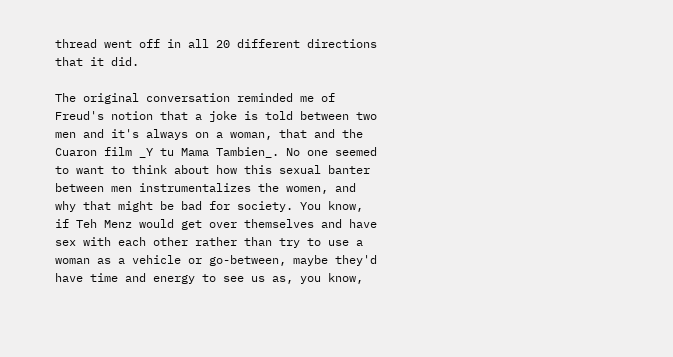thread went off in all 20 different directions that it did.

The original conversation reminded me of Freud's notion that a joke is told between two men and it's always on a woman, that and the Cuaron film _Y tu Mama Tambien_. No one seemed to want to think about how this sexual banter between men instrumentalizes the women, and why that might be bad for society. You know, if Teh Menz would get over themselves and have sex with each other rather than try to use a woman as a vehicle or go-between, maybe they'd have time and energy to see us as, you know,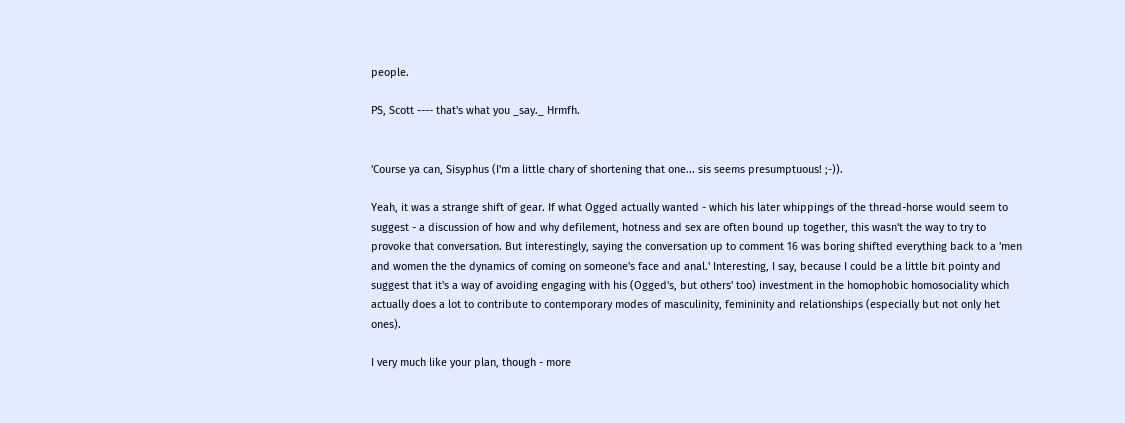people.

PS, Scott ---- that's what you _say._ Hrmfh.


'Course ya can, Sisyphus (I'm a little chary of shortening that one... sis seems presumptuous! ;-)).

Yeah, it was a strange shift of gear. If what Ogged actually wanted - which his later whippings of the thread-horse would seem to suggest - a discussion of how and why defilement, hotness and sex are often bound up together, this wasn't the way to try to provoke that conversation. But interestingly, saying the conversation up to comment 16 was boring shifted everything back to a 'men and women the the dynamics of coming on someone's face and anal.' Interesting, I say, because I could be a little bit pointy and suggest that it's a way of avoiding engaging with his (Ogged's, but others' too) investment in the homophobic homosociality which actually does a lot to contribute to contemporary modes of masculinity, femininity and relationships (especially but not only het ones).

I very much like your plan, though - more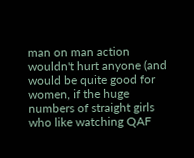man on man action wouldn't hurt anyone (and would be quite good for women, if the huge numbers of straight girls who like watching QAF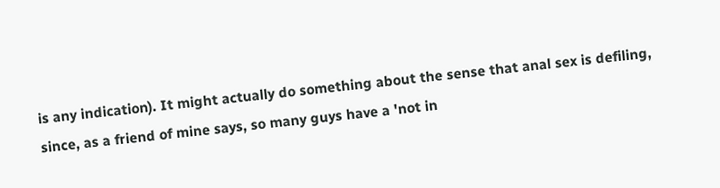is any indication). It might actually do something about the sense that anal sex is defiling, since, as a friend of mine says, so many guys have a 'not in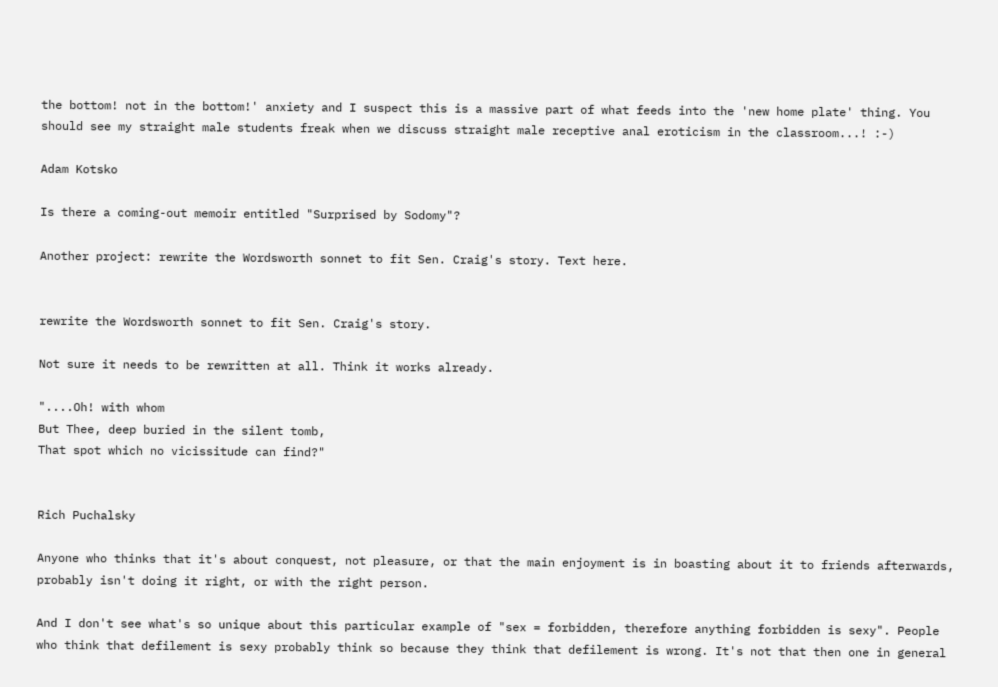the bottom! not in the bottom!' anxiety and I suspect this is a massive part of what feeds into the 'new home plate' thing. You should see my straight male students freak when we discuss straight male receptive anal eroticism in the classroom...! :-)

Adam Kotsko

Is there a coming-out memoir entitled "Surprised by Sodomy"?

Another project: rewrite the Wordsworth sonnet to fit Sen. Craig's story. Text here.


rewrite the Wordsworth sonnet to fit Sen. Craig's story.

Not sure it needs to be rewritten at all. Think it works already.

"....Oh! with whom
But Thee, deep buried in the silent tomb,
That spot which no vicissitude can find?"


Rich Puchalsky

Anyone who thinks that it's about conquest, not pleasure, or that the main enjoyment is in boasting about it to friends afterwards, probably isn't doing it right, or with the right person.

And I don't see what's so unique about this particular example of "sex = forbidden, therefore anything forbidden is sexy". People who think that defilement is sexy probably think so because they think that defilement is wrong. It's not that then one in general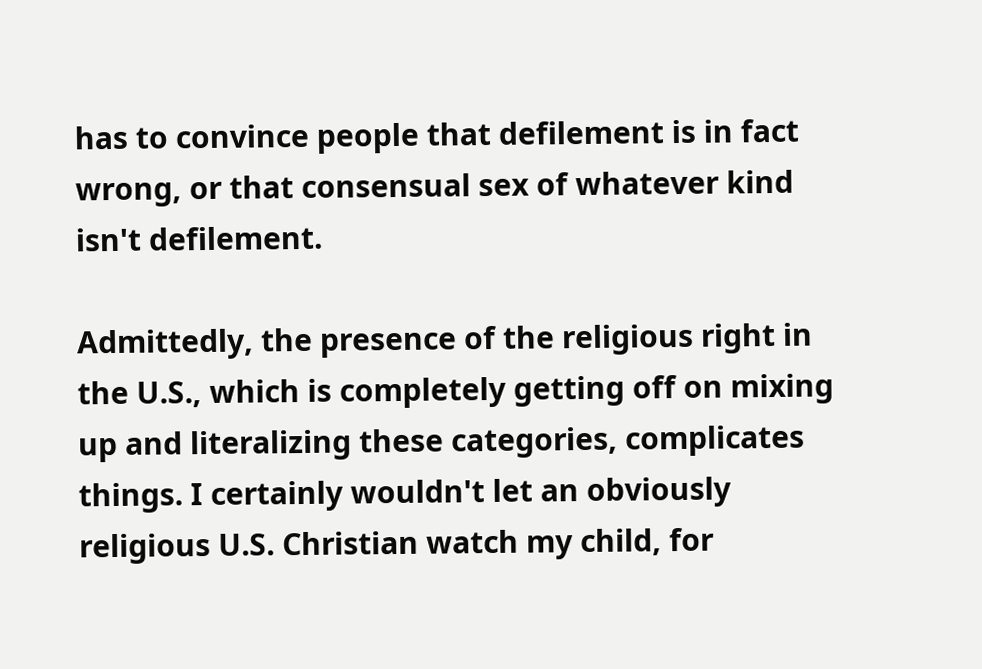has to convince people that defilement is in fact wrong, or that consensual sex of whatever kind isn't defilement.

Admittedly, the presence of the religious right in the U.S., which is completely getting off on mixing up and literalizing these categories, complicates things. I certainly wouldn't let an obviously religious U.S. Christian watch my child, for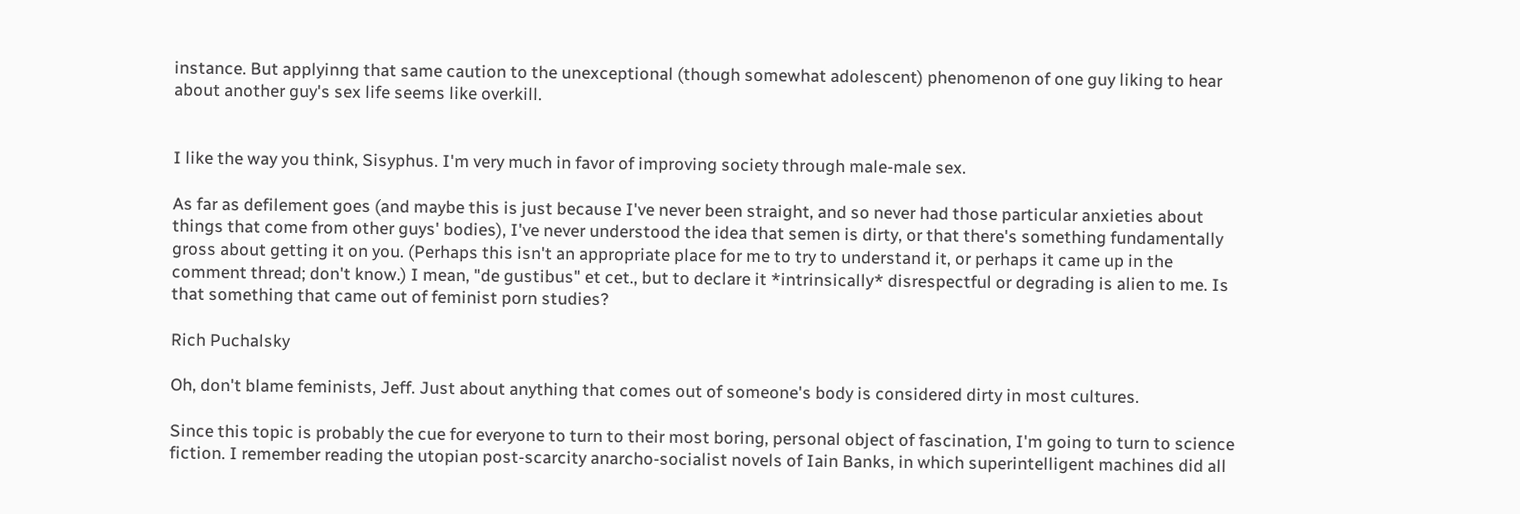instance. But applyinng that same caution to the unexceptional (though somewhat adolescent) phenomenon of one guy liking to hear about another guy's sex life seems like overkill.


I like the way you think, Sisyphus. I'm very much in favor of improving society through male-male sex.

As far as defilement goes (and maybe this is just because I've never been straight, and so never had those particular anxieties about things that come from other guys' bodies), I've never understood the idea that semen is dirty, or that there's something fundamentally gross about getting it on you. (Perhaps this isn't an appropriate place for me to try to understand it, or perhaps it came up in the comment thread; don't know.) I mean, "de gustibus" et cet., but to declare it *intrinsically* disrespectful or degrading is alien to me. Is that something that came out of feminist porn studies?

Rich Puchalsky

Oh, don't blame feminists, Jeff. Just about anything that comes out of someone's body is considered dirty in most cultures.

Since this topic is probably the cue for everyone to turn to their most boring, personal object of fascination, I'm going to turn to science fiction. I remember reading the utopian post-scarcity anarcho-socialist novels of Iain Banks, in which superintelligent machines did all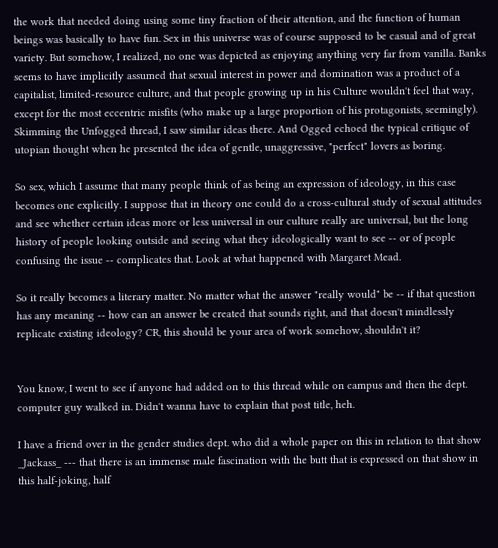the work that needed doing using some tiny fraction of their attention, and the function of human beings was basically to have fun. Sex in this universe was of course supposed to be casual and of great variety. But somehow, I realized, no one was depicted as enjoying anything very far from vanilla. Banks seems to have implicitly assumed that sexual interest in power and domination was a product of a capitalist, limited-resource culture, and that people growing up in his Culture wouldn't feel that way, except for the most eccentric misfits (who make up a large proportion of his protagonists, seemingly). Skimming the Unfogged thread, I saw similar ideas there. And Ogged echoed the typical critique of utopian thought when he presented the idea of gentle, unaggressive, "perfect" lovers as boring.

So sex, which I assume that many people think of as being an expression of ideology, in this case becomes one explicitly. I suppose that in theory one could do a cross-cultural study of sexual attitudes and see whether certain ideas more or less universal in our culture really are universal, but the long history of people looking outside and seeing what they ideologically want to see -- or of people confusing the issue -- complicates that. Look at what happened with Margaret Mead.

So it really becomes a literary matter. No matter what the answer "really would" be -- if that question has any meaning -- how can an answer be created that sounds right, and that doesn't mindlessly replicate existing ideology? CR, this should be your area of work somehow, shouldn't it?


You know, I went to see if anyone had added on to this thread while on campus and then the dept. computer guy walked in. Didn't wanna have to explain that post title, heh.

I have a friend over in the gender studies dept. who did a whole paper on this in relation to that show _Jackass_ --- that there is an immense male fascination with the butt that is expressed on that show in this half-joking, half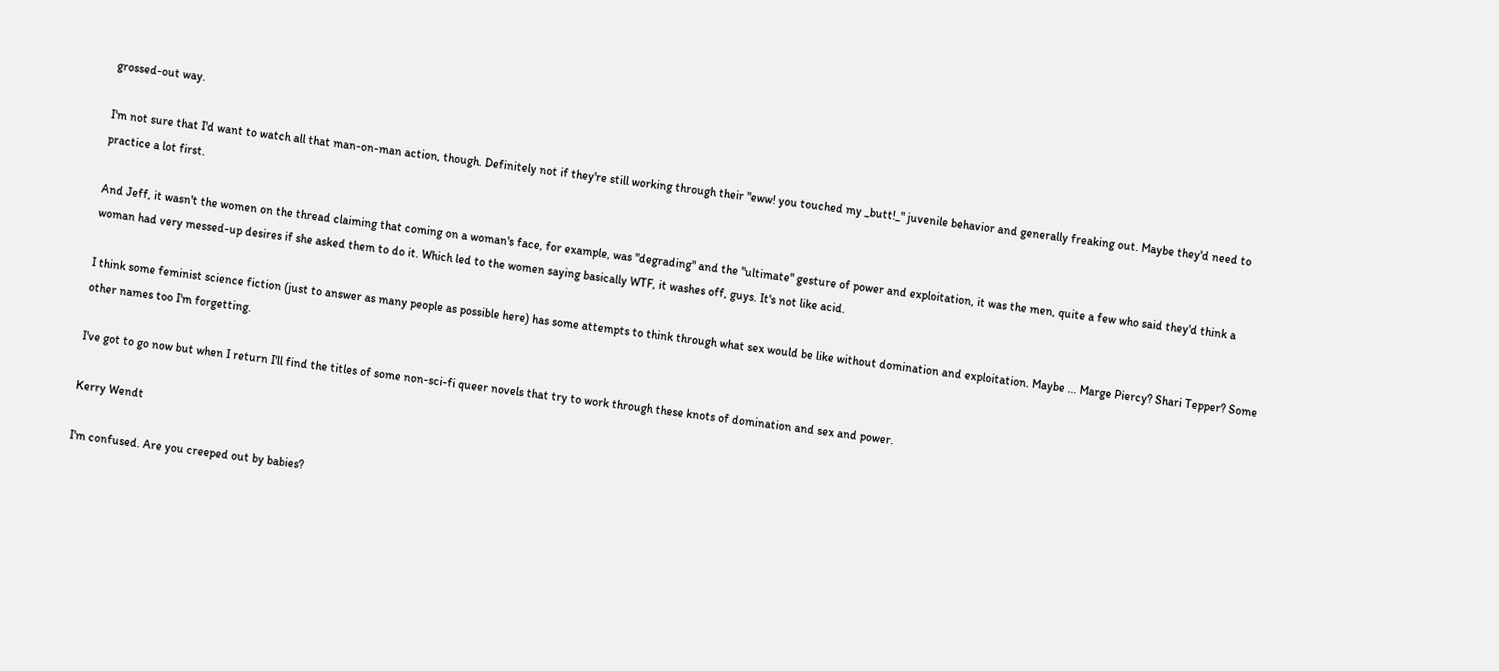grossed-out way.

I'm not sure that I'd want to watch all that man-on-man action, though. Definitely not if they're still working through their "eww! you touched my _butt!_" juvenile behavior and generally freaking out. Maybe they'd need to practice a lot first.

And Jeff, it wasn't the women on the thread claiming that coming on a woman's face, for example, was "degrading" and the "ultimate" gesture of power and exploitation, it was the men, quite a few who said they'd think a woman had very messed-up desires if she asked them to do it. Which led to the women saying basically WTF, it washes off, guys. It's not like acid.

I think some feminist science fiction (just to answer as many people as possible here) has some attempts to think through what sex would be like without domination and exploitation. Maybe ... Marge Piercy? Shari Tepper? Some other names too I'm forgetting.

I've got to go now but when I return I'll find the titles of some non-sci-fi queer novels that try to work through these knots of domination and sex and power.

Kerry Wendt

I'm confused. Are you creeped out by babies?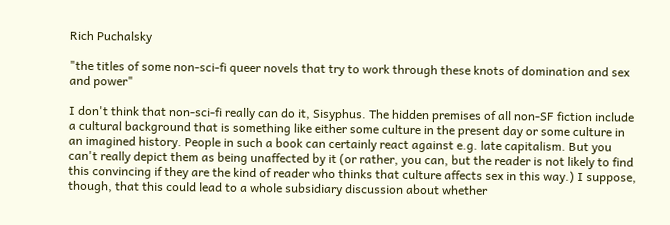Rich Puchalsky

"the titles of some non-sci-fi queer novels that try to work through these knots of domination and sex and power"

I don't think that non-sci-fi really can do it, Sisyphus. The hidden premises of all non-SF fiction include a cultural background that is something like either some culture in the present day or some culture in an imagined history. People in such a book can certainly react against e.g. late capitalism. But you can't really depict them as being unaffected by it (or rather, you can, but the reader is not likely to find this convincing if they are the kind of reader who thinks that culture affects sex in this way.) I suppose, though, that this could lead to a whole subsidiary discussion about whether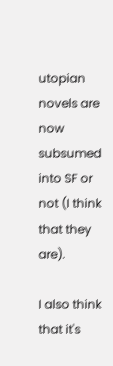utopian novels are now subsumed into SF or not (I think that they are).

I also think that it's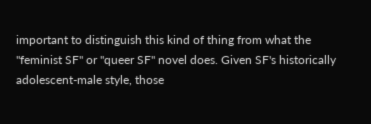important to distinguish this kind of thing from what the "feminist SF" or "queer SF" novel does. Given SF's historically adolescent-male style, those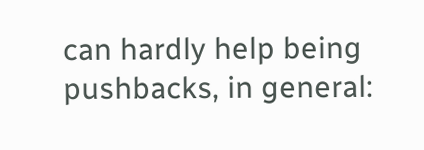can hardly help being pushbacks, in general: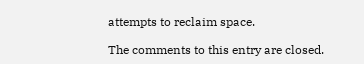attempts to reclaim space.

The comments to this entry are closed.